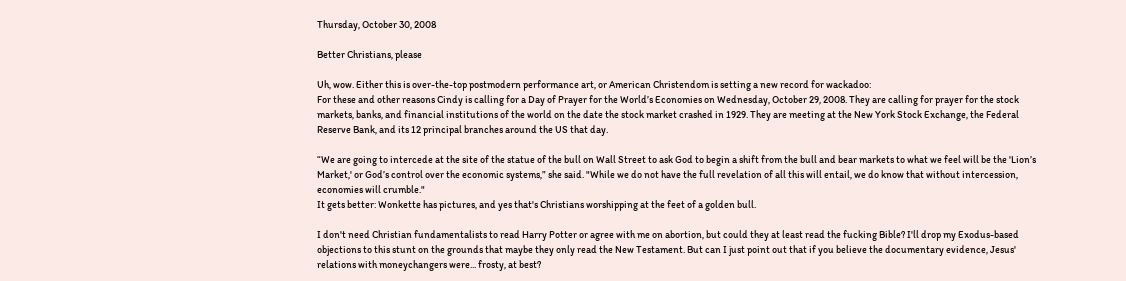Thursday, October 30, 2008

Better Christians, please

Uh, wow. Either this is over-the-top postmodern performance art, or American Christendom is setting a new record for wackadoo:
For these and other reasons Cindy is calling for a Day of Prayer for the World’s Economies on Wednesday, October 29, 2008. They are calling for prayer for the stock markets, banks, and financial institutions of the world on the date the stock market crashed in 1929. They are meeting at the New York Stock Exchange, the Federal Reserve Bank, and its 12 principal branches around the US that day.

“We are going to intercede at the site of the statue of the bull on Wall Street to ask God to begin a shift from the bull and bear markets to what we feel will be the 'Lion’s Market,' or God’s control over the economic systems,” she said. "While we do not have the full revelation of all this will entail, we do know that without intercession, economies will crumble."
It gets better: Wonkette has pictures, and yes that's Christians worshipping at the feet of a golden bull.

I don't need Christian fundamentalists to read Harry Potter or agree with me on abortion, but could they at least read the fucking Bible? I'll drop my Exodus-based objections to this stunt on the grounds that maybe they only read the New Testament. But can I just point out that if you believe the documentary evidence, Jesus' relations with moneychangers were... frosty, at best?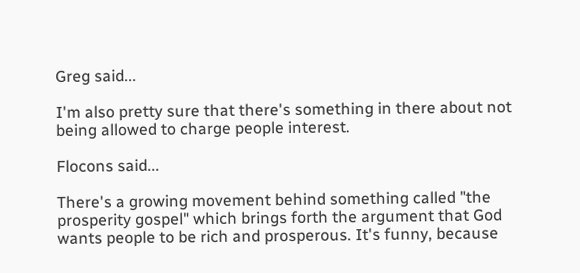Greg said...

I'm also pretty sure that there's something in there about not being allowed to charge people interest.

Flocons said...

There's a growing movement behind something called "the prosperity gospel" which brings forth the argument that God wants people to be rich and prosperous. It's funny, because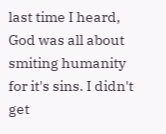last time I heard, God was all about smiting humanity for it's sins. I didn't get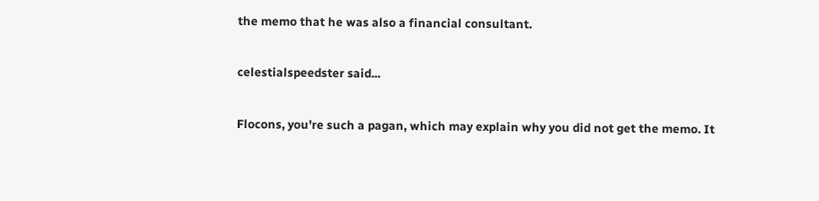the memo that he was also a financial consultant.

celestialspeedster said...

Flocons, you're such a pagan, which may explain why you did not get the memo. It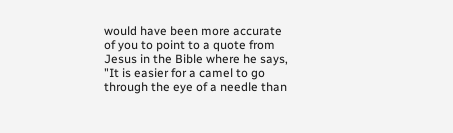would have been more accurate of you to point to a quote from Jesus in the Bible where he says, "It is easier for a camel to go through the eye of a needle than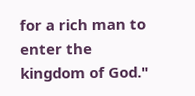for a rich man to enter the kingdom of God."